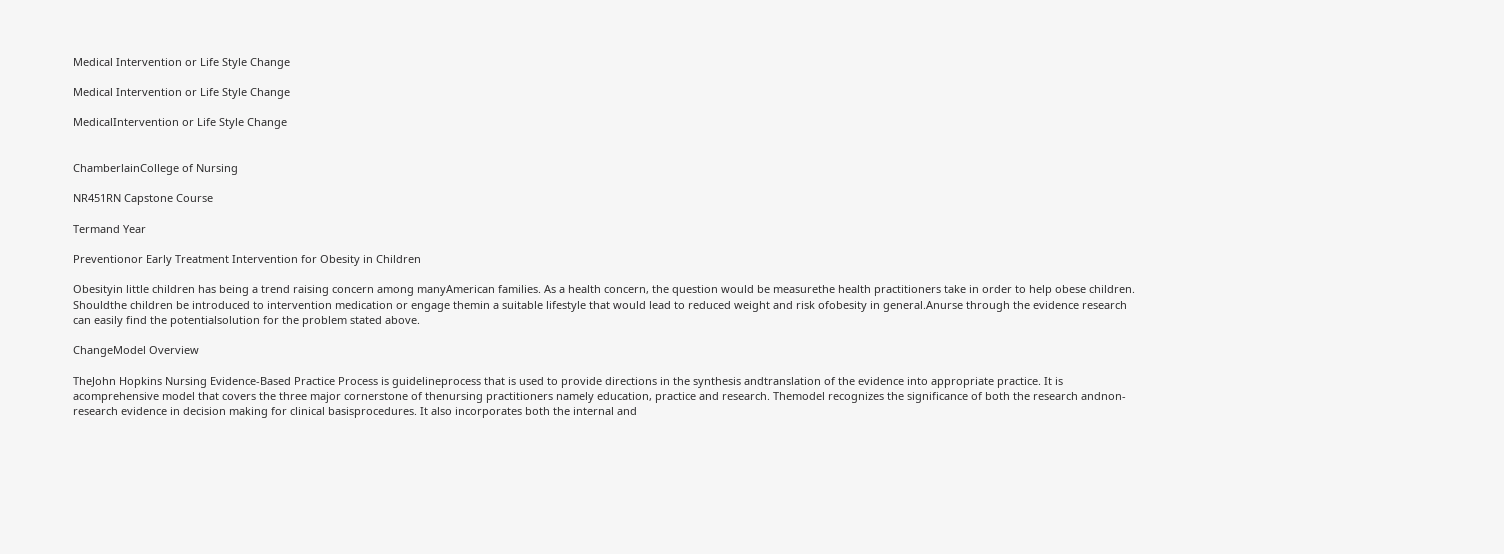Medical Intervention or Life Style Change

Medical Intervention or Life Style Change

MedicalIntervention or Life Style Change


ChamberlainCollege of Nursing

NR451RN Capstone Course

Termand Year

Preventionor Early Treatment Intervention for Obesity in Children

Obesityin little children has being a trend raising concern among manyAmerican families. As a health concern, the question would be measurethe health practitioners take in order to help obese children. Shouldthe children be introduced to intervention medication or engage themin a suitable lifestyle that would lead to reduced weight and risk ofobesity in general.Anurse through the evidence research can easily find the potentialsolution for the problem stated above.

ChangeModel Overview

TheJohn Hopkins Nursing Evidence-Based Practice Process is guidelineprocess that is used to provide directions in the synthesis andtranslation of the evidence into appropriate practice. It is acomprehensive model that covers the three major cornerstone of thenursing practitioners namely education, practice and research. Themodel recognizes the significance of both the research andnon-research evidence in decision making for clinical basisprocedures. It also incorporates both the internal and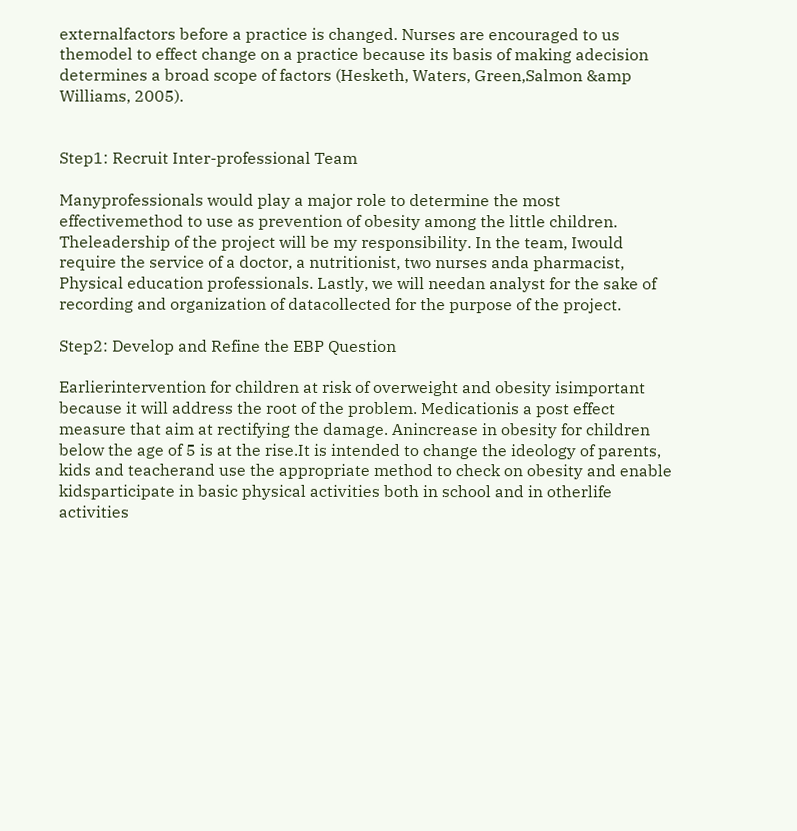externalfactors before a practice is changed. Nurses are encouraged to us themodel to effect change on a practice because its basis of making adecision determines a broad scope of factors (Hesketh, Waters, Green,Salmon &amp Williams, 2005).


Step1: Recruit Inter-professional Team

Manyprofessionals would play a major role to determine the most effectivemethod to use as prevention of obesity among the little children. Theleadership of the project will be my responsibility. In the team, Iwould require the service of a doctor, a nutritionist, two nurses anda pharmacist, Physical education professionals. Lastly, we will needan analyst for the sake of recording and organization of datacollected for the purpose of the project.

Step2: Develop and Refine the EBP Question

Earlierintervention for children at risk of overweight and obesity isimportant because it will address the root of the problem. Medicationis a post effect measure that aim at rectifying the damage. Anincrease in obesity for children below the age of 5 is at the rise.It is intended to change the ideology of parents, kids and teacherand use the appropriate method to check on obesity and enable kidsparticipate in basic physical activities both in school and in otherlife activities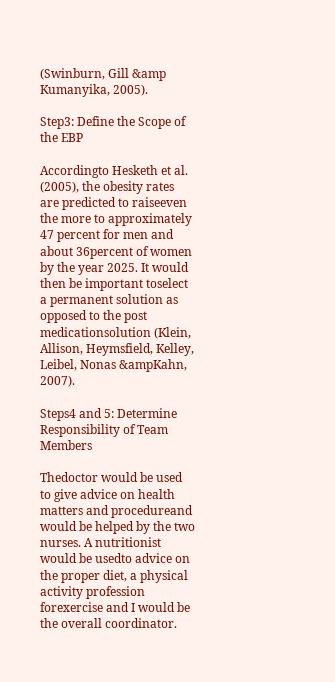(Swinburn, Gill &amp Kumanyika, 2005).

Step3: Define the Scope of the EBP

Accordingto Hesketh et al. (2005), the obesity rates are predicted to raiseeven the more to approximately 47 percent for men and about 36percent of women by the year 2025. It would then be important toselect a permanent solution as opposed to the post medicationsolution (Klein, Allison, Heymsfield, Kelley, Leibel, Nonas &ampKahn, 2007).

Steps4 and 5: Determine Responsibility of Team Members

Thedoctor would be used to give advice on health matters and procedureand would be helped by the two nurses. A nutritionist would be usedto advice on the proper diet, a physical activity profession forexercise and I would be the overall coordinator.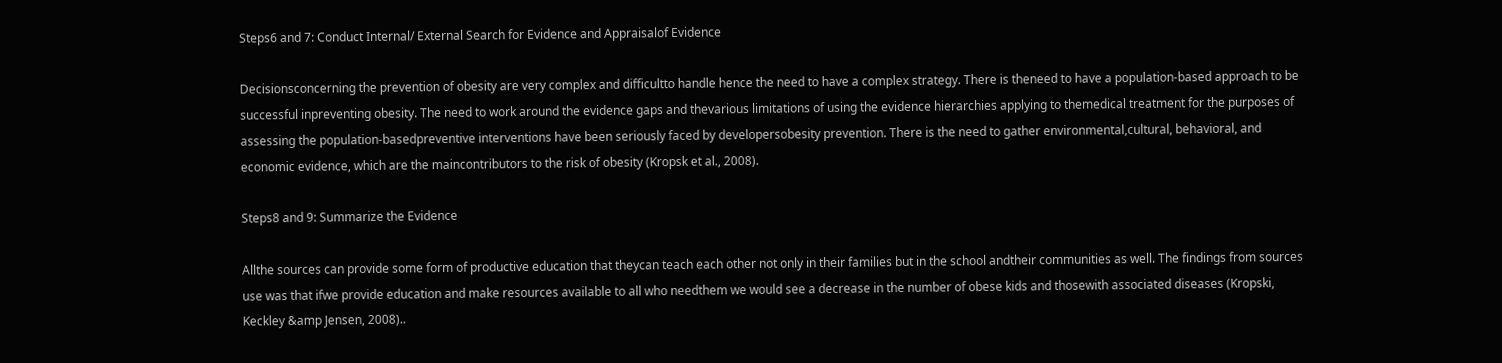Steps6 and 7: Conduct Internal/ External Search for Evidence and Appraisalof Evidence

Decisionsconcerning the prevention of obesity are very complex and difficultto handle hence the need to have a complex strategy. There is theneed to have a population-based approach to be successful inpreventing obesity. The need to work around the evidence gaps and thevarious limitations of using the evidence hierarchies applying to themedical treatment for the purposes of assessing the population-basedpreventive interventions have been seriously faced by developersobesity prevention. There is the need to gather environmental,cultural, behavioral, and economic evidence, which are the maincontributors to the risk of obesity (Kropsk et al., 2008).

Steps8 and 9: Summarize the Evidence

Allthe sources can provide some form of productive education that theycan teach each other not only in their families but in the school andtheir communities as well. The findings from sources use was that ifwe provide education and make resources available to all who needthem we would see a decrease in the number of obese kids and thosewith associated diseases (Kropski, Keckley &amp Jensen, 2008)..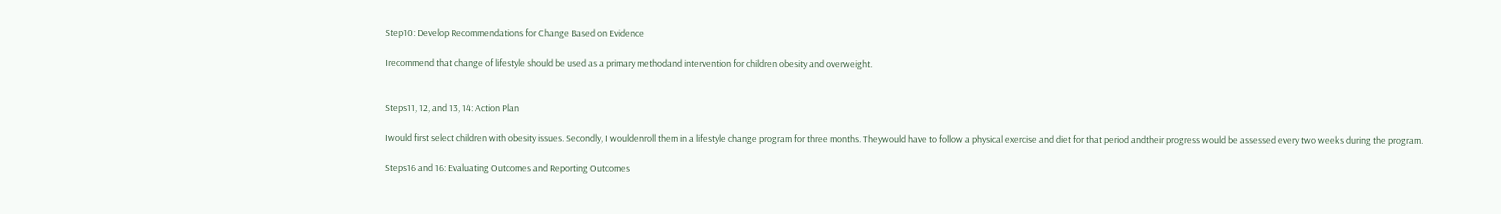Step10: Develop Recommendations for Change Based on Evidence

Irecommend that change of lifestyle should be used as a primary methodand intervention for children obesity and overweight.


Steps11, 12, and 13, 14: Action Plan

Iwould first select children with obesity issues. Secondly, I wouldenroll them in a lifestyle change program for three months. Theywould have to follow a physical exercise and diet for that period andtheir progress would be assessed every two weeks during the program.

Steps16 and 16: Evaluating Outcomes and Reporting Outcomes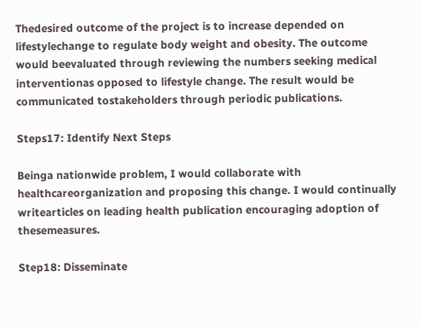Thedesired outcome of the project is to increase depended on lifestylechange to regulate body weight and obesity. The outcome would beevaluated through reviewing the numbers seeking medical interventionas opposed to lifestyle change. The result would be communicated tostakeholders through periodic publications.

Steps17: Identify Next Steps

Beinga nationwide problem, I would collaborate with healthcareorganization and proposing this change. I would continually writearticles on leading health publication encouraging adoption of thesemeasures.

Step18: Disseminate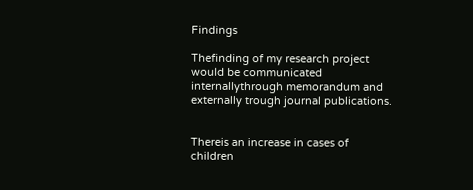Findings

Thefinding of my research project would be communicated internallythrough memorandum and externally trough journal publications.


Thereis an increase in cases of children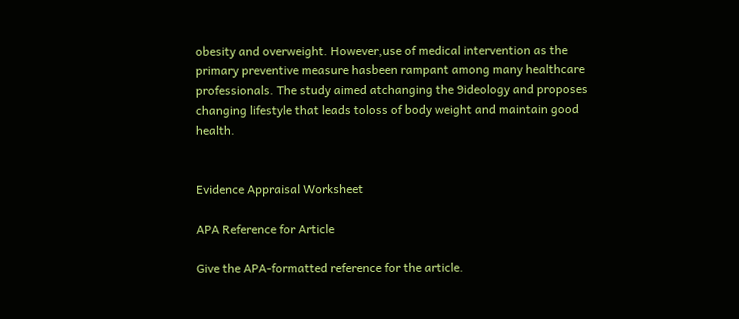obesity and overweight. However,use of medical intervention as the primary preventive measure hasbeen rampant among many healthcare professionals. The study aimed atchanging the 9ideology and proposes changing lifestyle that leads toloss of body weight and maintain good health.


Evidence Appraisal Worksheet

APA Reference for Article

Give the APA-formatted reference for the article.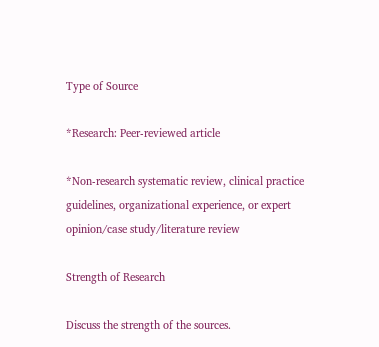Type of Source

*Research: Peer-reviewed article

*Non-research systematic review, clinical practice guidelines, organizational experience, or expert opinion/case study/literature review

Strength of Research

Discuss the strength of the sources.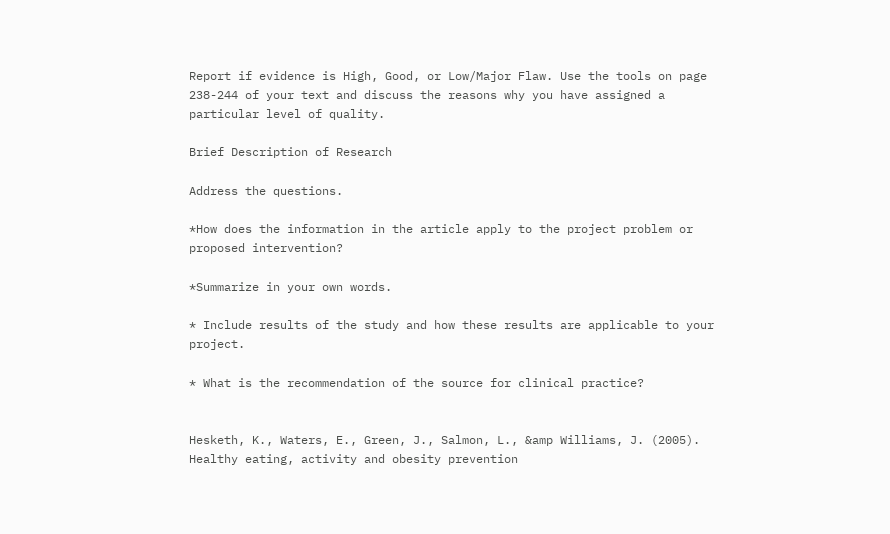Report if evidence is High, Good, or Low/Major Flaw. Use the tools on page 238-244 of your text and discuss the reasons why you have assigned a particular level of quality.

Brief Description of Research

Address the questions.

*How does the information in the article apply to the project problem or proposed intervention?

*Summarize in your own words.

* Include results of the study and how these results are applicable to your project.

* What is the recommendation of the source for clinical practice?


Hesketh, K., Waters, E., Green, J., Salmon, L., &amp Williams, J. (2005). Healthy eating, activity and obesity prevention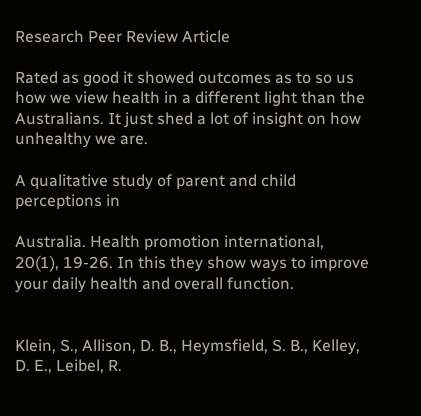Research Peer Review Article

Rated as good it showed outcomes as to so us how we view health in a different light than the Australians. It just shed a lot of insight on how unhealthy we are.

A qualitative study of parent and child perceptions in

Australia. Health promotion international, 20(1), 19-26. In this they show ways to improve your daily health and overall function.


Klein, S., Allison, D. B., Heymsfield, S. B., Kelley, D. E., Leibel, R.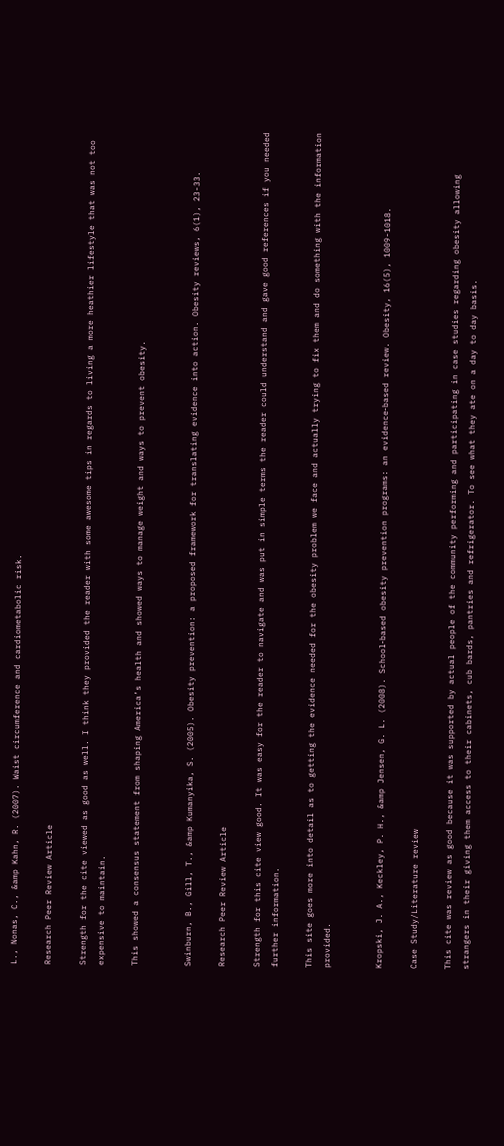L., Nonas, C., &amp Kahn, R. (2007). Waist circumference and cardiometabolic risk.

Research Peer Review Article

Strength for the cite viewed as good as well. I think they provided the reader with some awesome tips in regards to living a more heathier lifestyle that was not too expensive to maintain.

This showed a consensus statement from shaping America’s health and showed ways to manage weight and ways to prevent obesity.


Swinburn, B., Gill, T., &amp Kumanyika, S. (2005). Obesity prevention: a proposed framework for translating evidence into action. Obesity reviews, 6(1), 23-33.

Research Peer Review Article

Strength for this cite view good. It was easy for the reader to navigate and was put in simple terms the reader could understand and gave good references if you needed further information.

This site goes more into detail as to getting the evidence needed for the obesity problem we face and actually trying to fix them and do something with the information provided.


Kropski, J. A., Keckley, P. H., &amp Jensen, G. L. (2008). School‐based obesity prevention programs: an evidence‐based review. Obesity, 16(5), 1009-1018.

Case Study/Literature review

This cite was review as good because it was supported by actual people of the community performing and participating in case studies regarding obesity allowing strangers in their giving them access to their cabinets, cub bards, pantries and refrigerator. To see what they ate on a day to day basis.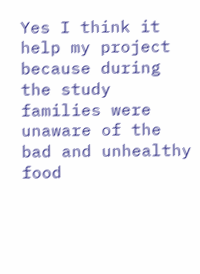Yes I think it help my project because during the study families were unaware of the bad and unhealthy food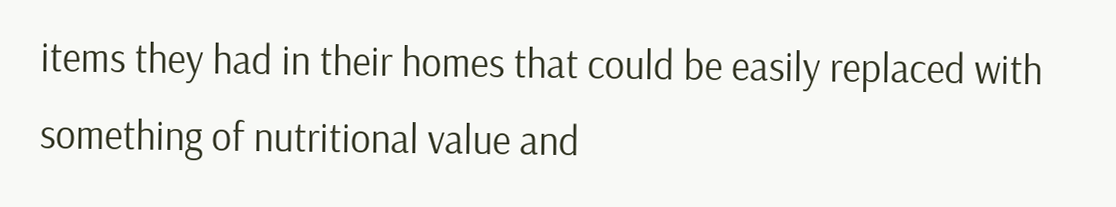items they had in their homes that could be easily replaced with something of nutritional value and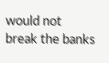would not break the banks